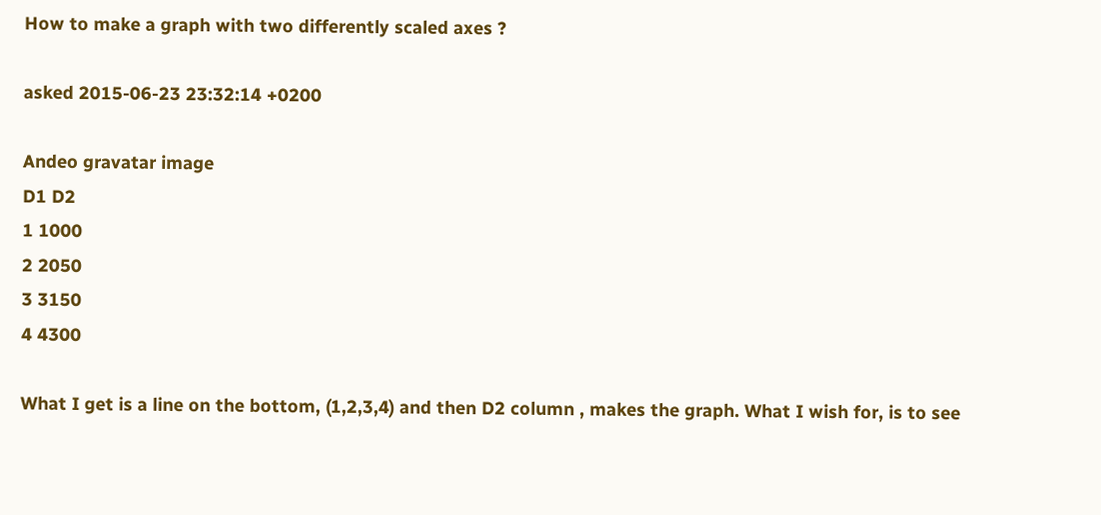How to make a graph with two differently scaled axes ?

asked 2015-06-23 23:32:14 +0200

Andeo gravatar image
D1 D2
1 1000
2 2050
3 3150
4 4300

What I get is a line on the bottom, (1,2,3,4) and then D2 column , makes the graph. What I wish for, is to see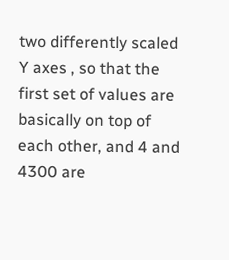two differently scaled Y axes , so that the first set of values are basically on top of each other, and 4 and 4300 are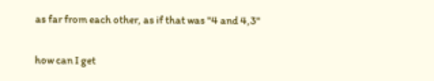as far from each other, as if that was "4 and 4,3"

how can I get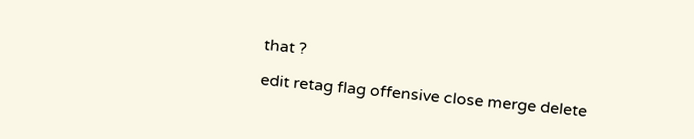that ?

edit retag flag offensive close merge delete